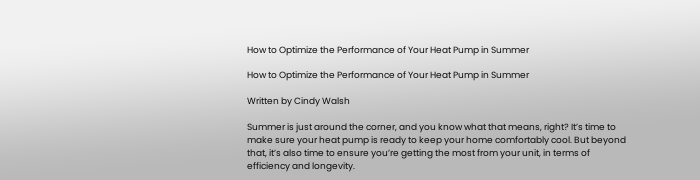How to Optimize the Performance of Your Heat Pump in Summer

How to Optimize the Performance of Your Heat Pump in Summer

Written by Cindy Walsh

Summer is just around the corner, and you know what that means, right? It’s time to make sure your heat pump is ready to keep your home comfortably cool. But beyond that, it’s also time to ensure you’re getting the most from your unit, in terms of efficiency and longevity.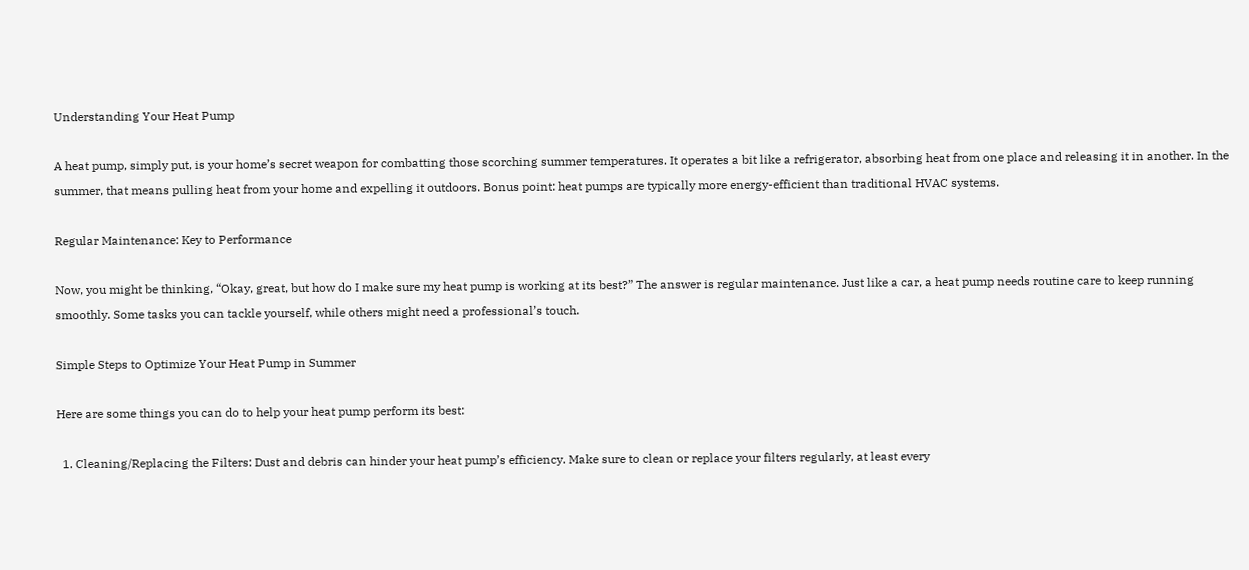Understanding Your Heat Pump

A heat pump, simply put, is your home’s secret weapon for combatting those scorching summer temperatures. It operates a bit like a refrigerator, absorbing heat from one place and releasing it in another. In the summer, that means pulling heat from your home and expelling it outdoors. Bonus point: heat pumps are typically more energy-efficient than traditional HVAC systems.

Regular Maintenance: Key to Performance

Now, you might be thinking, “Okay, great, but how do I make sure my heat pump is working at its best?” The answer is regular maintenance. Just like a car, a heat pump needs routine care to keep running smoothly. Some tasks you can tackle yourself, while others might need a professional’s touch.

Simple Steps to Optimize Your Heat Pump in Summer

Here are some things you can do to help your heat pump perform its best:

  1. Cleaning/Replacing the Filters: Dust and debris can hinder your heat pump’s efficiency. Make sure to clean or replace your filters regularly, at least every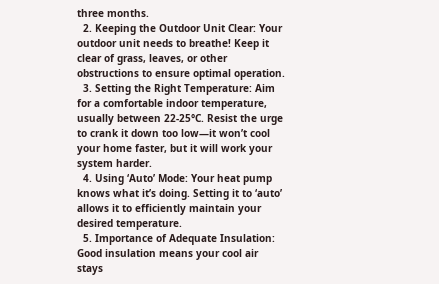three months.
  2. Keeping the Outdoor Unit Clear: Your outdoor unit needs to breathe! Keep it clear of grass, leaves, or other obstructions to ensure optimal operation.
  3. Setting the Right Temperature: Aim for a comfortable indoor temperature, usually between 22-25°C. Resist the urge to crank it down too low—it won’t cool your home faster, but it will work your system harder.
  4. Using ‘Auto’ Mode: Your heat pump knows what it’s doing. Setting it to ‘auto’ allows it to efficiently maintain your desired temperature.
  5. Importance of Adequate Insulation: Good insulation means your cool air stays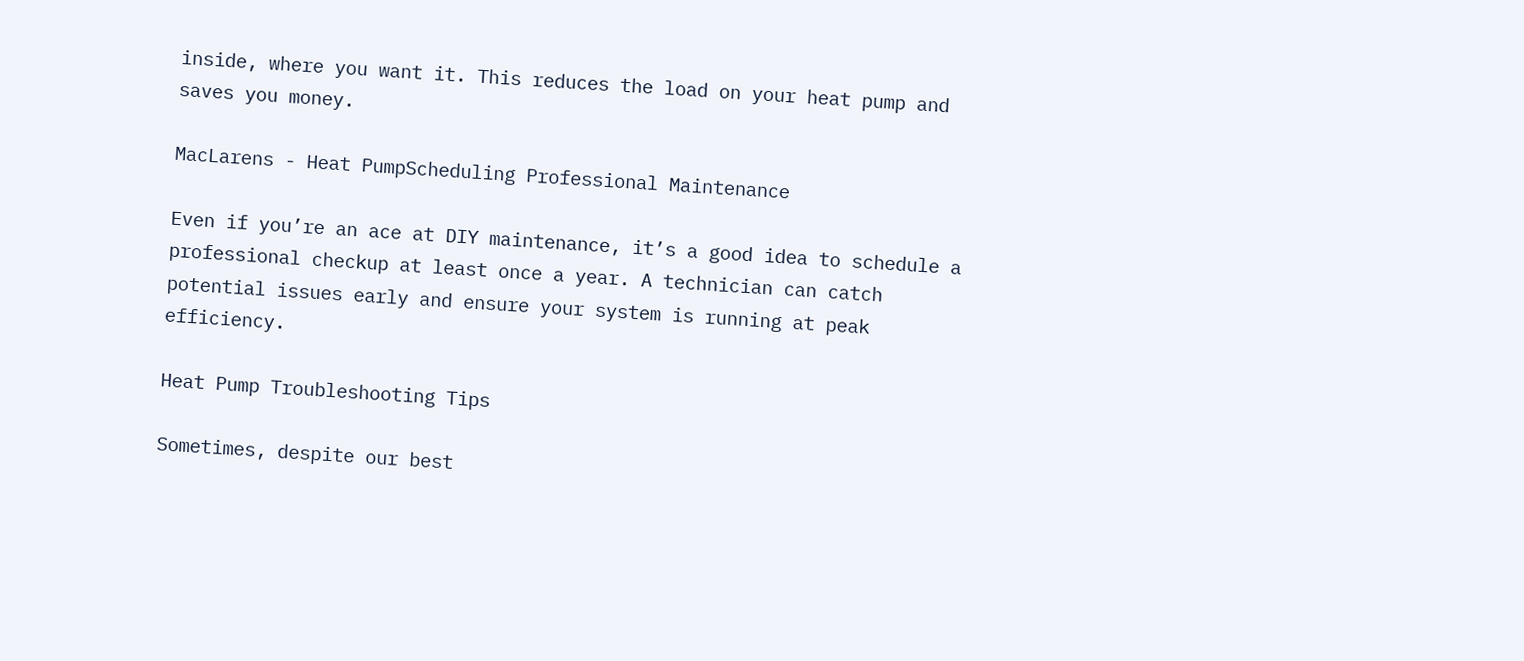inside, where you want it. This reduces the load on your heat pump and saves you money.

MacLarens - Heat PumpScheduling Professional Maintenance

Even if you’re an ace at DIY maintenance, it’s a good idea to schedule a professional checkup at least once a year. A technician can catch potential issues early and ensure your system is running at peak efficiency.

Heat Pump Troubleshooting Tips

Sometimes, despite our best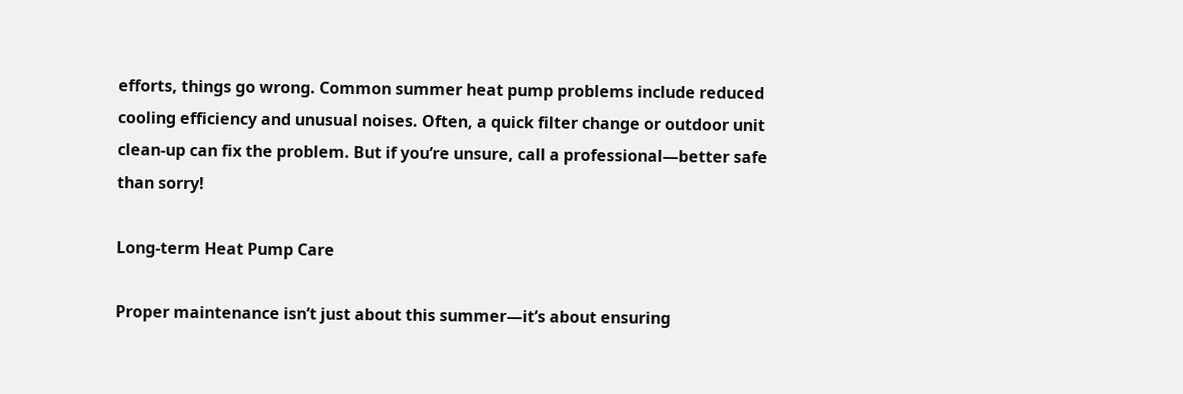efforts, things go wrong. Common summer heat pump problems include reduced cooling efficiency and unusual noises. Often, a quick filter change or outdoor unit clean-up can fix the problem. But if you’re unsure, call a professional—better safe than sorry!

Long-term Heat Pump Care

Proper maintenance isn’t just about this summer—it’s about ensuring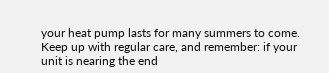your heat pump lasts for many summers to come. Keep up with regular care, and remember: if your unit is nearing the end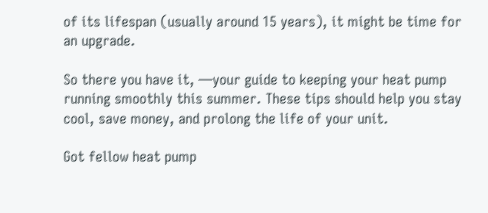of its lifespan (usually around 15 years), it might be time for an upgrade.

So there you have it, —your guide to keeping your heat pump running smoothly this summer. These tips should help you stay cool, save money, and prolong the life of your unit.

Got fellow heat pump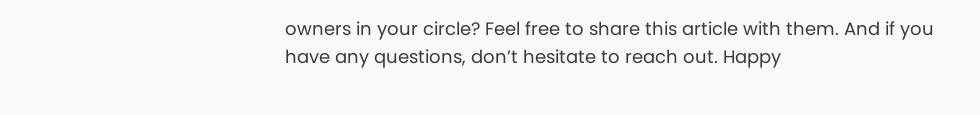owners in your circle? Feel free to share this article with them. And if you have any questions, don’t hesitate to reach out. Happy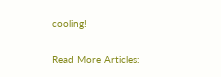cooling!


Read More Articles: